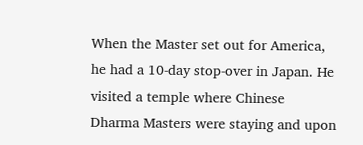When the Master set out for America, he had a 10-day stop-over in Japan. He visited a temple where Chinese Dharma Masters were staying and upon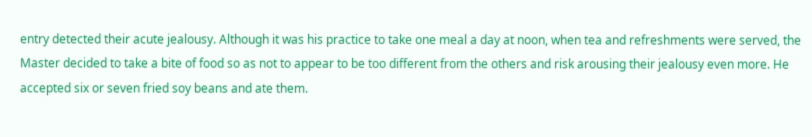entry detected their acute jealousy. Although it was his practice to take one meal a day at noon, when tea and refreshments were served, the Master decided to take a bite of food so as not to appear to be too different from the others and risk arousing their jealousy even more. He accepted six or seven fried soy beans and ate them.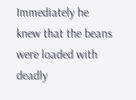Immediately he knew that the beans were loaded with deadly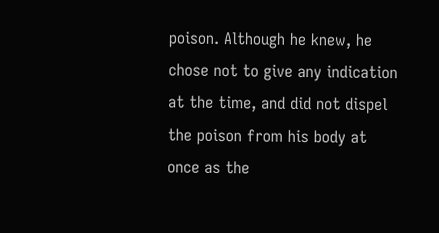poison. Although he knew, he chose not to give any indication at the time, and did not dispel the poison from his body at once as the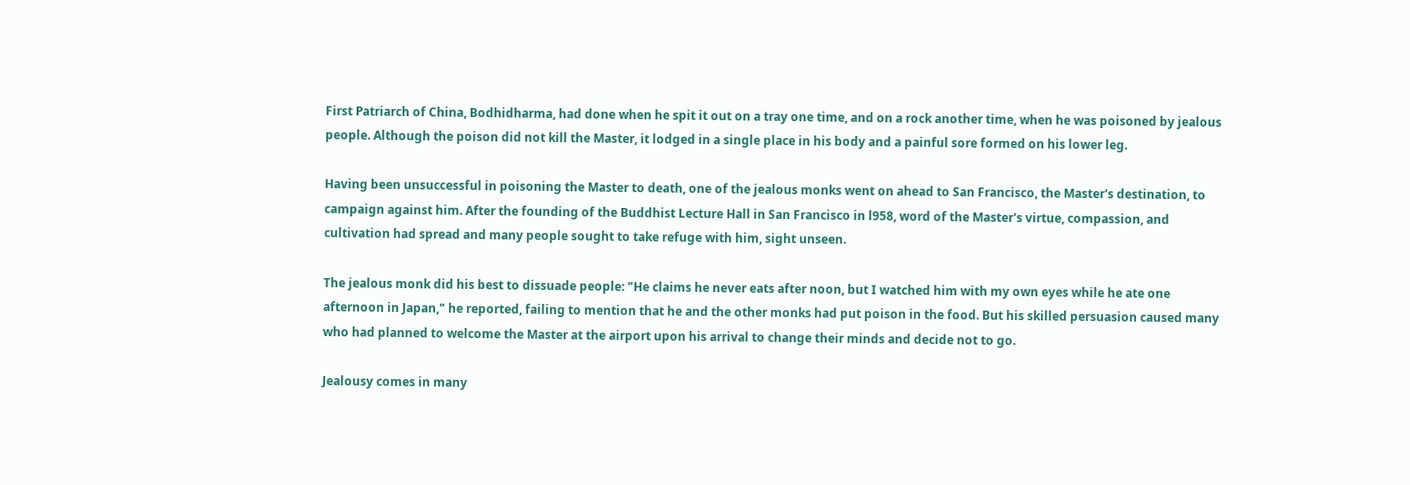First Patriarch of China, Bodhidharma, had done when he spit it out on a tray one time, and on a rock another time, when he was poisoned by jealous people. Although the poison did not kill the Master, it lodged in a single place in his body and a painful sore formed on his lower leg.

Having been unsuccessful in poisoning the Master to death, one of the jealous monks went on ahead to San Francisco, the Master's destination, to campaign against him. After the founding of the Buddhist Lecture Hall in San Francisco in l958, word of the Master's virtue, compassion, and cultivation had spread and many people sought to take refuge with him, sight unseen.

The jealous monk did his best to dissuade people: "He claims he never eats after noon, but I watched him with my own eyes while he ate one afternoon in Japan," he reported, failing to mention that he and the other monks had put poison in the food. But his skilled persuasion caused many who had planned to welcome the Master at the airport upon his arrival to change their minds and decide not to go.

Jealousy comes in many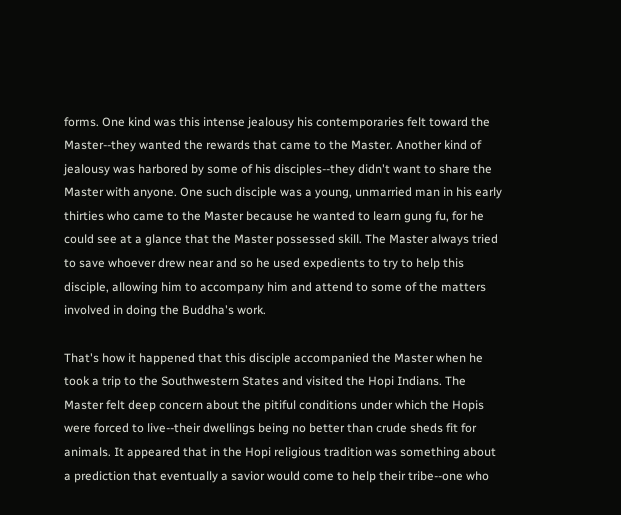forms. One kind was this intense jealousy his contemporaries felt toward the Master--they wanted the rewards that came to the Master. Another kind of jealousy was harbored by some of his disciples--they didn't want to share the Master with anyone. One such disciple was a young, unmarried man in his early thirties who came to the Master because he wanted to learn gung fu, for he could see at a glance that the Master possessed skill. The Master always tried to save whoever drew near and so he used expedients to try to help this disciple, allowing him to accompany him and attend to some of the matters involved in doing the Buddha's work.

That's how it happened that this disciple accompanied the Master when he took a trip to the Southwestern States and visited the Hopi Indians. The Master felt deep concern about the pitiful conditions under which the Hopis were forced to live--their dwellings being no better than crude sheds fit for animals. It appeared that in the Hopi religious tradition was something about a prediction that eventually a savior would come to help their tribe--one who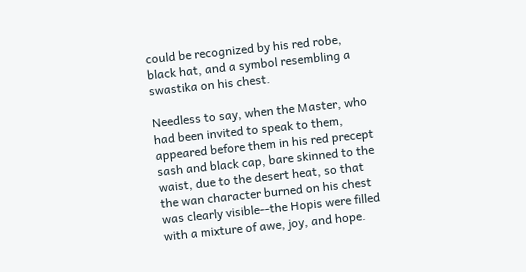could be recognized by his red robe, black hat, and a symbol resembling a swastika on his chest.

Needless to say, when the Master, who had been invited to speak to them, appeared before them in his red precept sash and black cap, bare skinned to the waist, due to the desert heat, so that the wan character burned on his chest was clearly visible--the Hopis were filled with a mixture of awe, joy, and hope.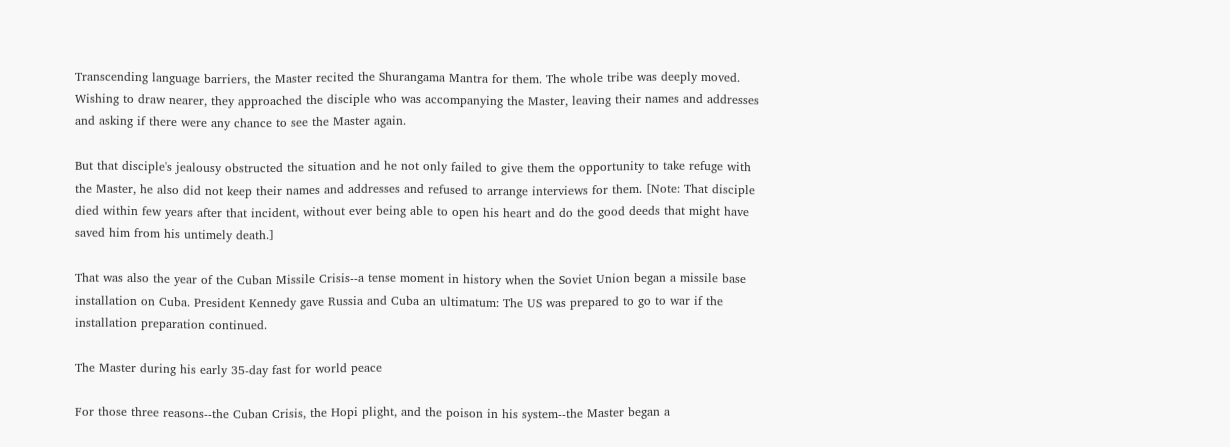Transcending language barriers, the Master recited the Shurangama Mantra for them. The whole tribe was deeply moved. Wishing to draw nearer, they approached the disciple who was accompanying the Master, leaving their names and addresses and asking if there were any chance to see the Master again.

But that disciple's jealousy obstructed the situation and he not only failed to give them the opportunity to take refuge with the Master, he also did not keep their names and addresses and refused to arrange interviews for them. [Note: That disciple died within few years after that incident, without ever being able to open his heart and do the good deeds that might have saved him from his untimely death.]

That was also the year of the Cuban Missile Crisis--a tense moment in history when the Soviet Union began a missile base installation on Cuba. President Kennedy gave Russia and Cuba an ultimatum: The US was prepared to go to war if the installation preparation continued.

The Master during his early 35-day fast for world peace

For those three reasons--the Cuban Crisis, the Hopi plight, and the poison in his system--the Master began a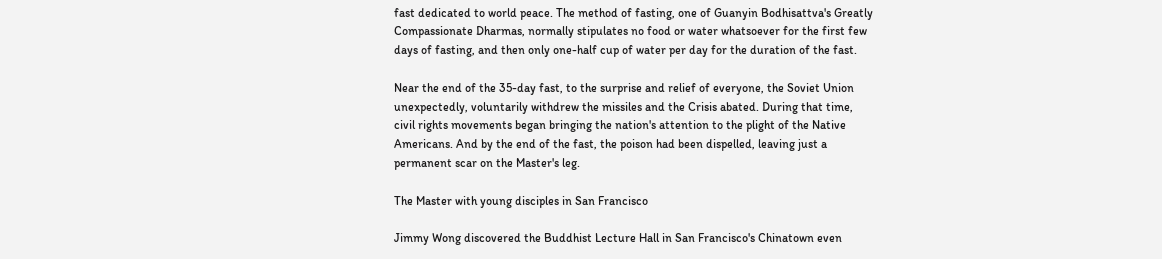fast dedicated to world peace. The method of fasting, one of Guanyin Bodhisattva's Greatly Compassionate Dharmas, normally stipulates no food or water whatsoever for the first few days of fasting, and then only one-half cup of water per day for the duration of the fast.

Near the end of the 35-day fast, to the surprise and relief of everyone, the Soviet Union unexpectedly, voluntarily withdrew the missiles and the Crisis abated. During that time, civil rights movements began bringing the nation's attention to the plight of the Native Americans. And by the end of the fast, the poison had been dispelled, leaving just a permanent scar on the Master's leg.

The Master with young disciples in San Francisco

Jimmy Wong discovered the Buddhist Lecture Hall in San Francisco's Chinatown even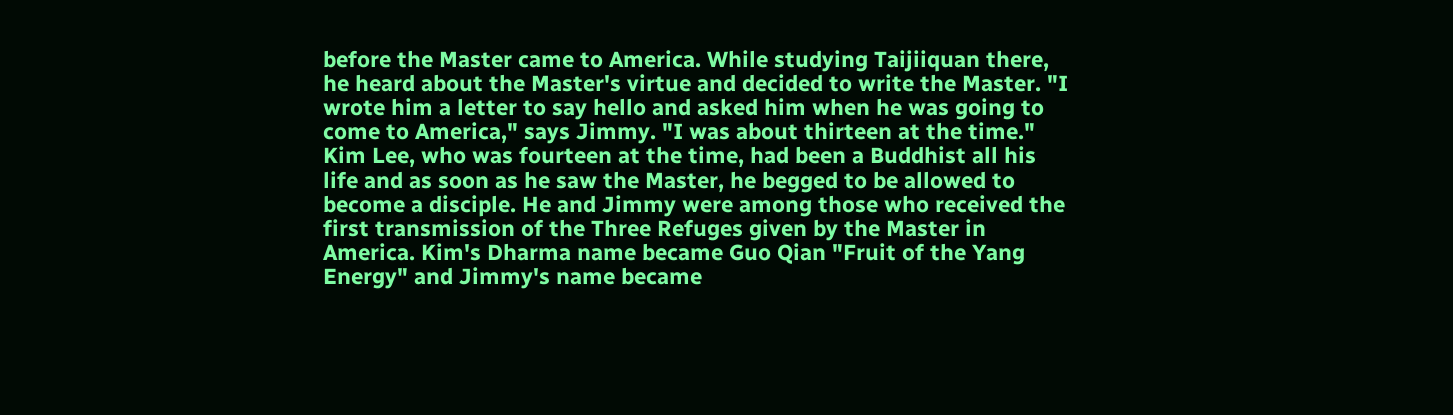before the Master came to America. While studying Taijiiquan there, he heard about the Master's virtue and decided to write the Master. "I wrote him a letter to say hello and asked him when he was going to come to America," says Jimmy. "I was about thirteen at the time." Kim Lee, who was fourteen at the time, had been a Buddhist all his life and as soon as he saw the Master, he begged to be allowed to become a disciple. He and Jimmy were among those who received the first transmission of the Three Refuges given by the Master in America. Kim's Dharma name became Guo Qian "Fruit of the Yang Energy" and Jimmy's name became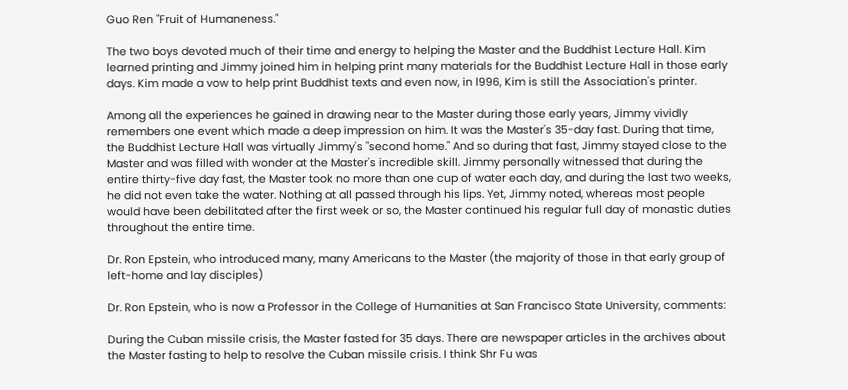Guo Ren "Fruit of Humaneness."

The two boys devoted much of their time and energy to helping the Master and the Buddhist Lecture Hall. Kim learned printing and Jimmy joined him in helping print many materials for the Buddhist Lecture Hall in those early days. Kim made a vow to help print Buddhist texts and even now, in l996, Kim is still the Association's printer.

Among all the experiences he gained in drawing near to the Master during those early years, Jimmy vividly remembers one event which made a deep impression on him. It was the Master's 35-day fast. During that time, the Buddhist Lecture Hall was virtually Jimmy's "second home." And so during that fast, Jimmy stayed close to the Master and was filled with wonder at the Master's incredible skill. Jimmy personally witnessed that during the entire thirty-five day fast, the Master took no more than one cup of water each day, and during the last two weeks, he did not even take the water. Nothing at all passed through his lips. Yet, Jimmy noted, whereas most people would have been debilitated after the first week or so, the Master continued his regular full day of monastic duties throughout the entire time.

Dr. Ron Epstein, who introduced many, many Americans to the Master (the majority of those in that early group of left-home and lay disciples)

Dr. Ron Epstein, who is now a Professor in the College of Humanities at San Francisco State University, comments:

During the Cuban missile crisis, the Master fasted for 35 days. There are newspaper articles in the archives about the Master fasting to help to resolve the Cuban missile crisis. I think Shr Fu was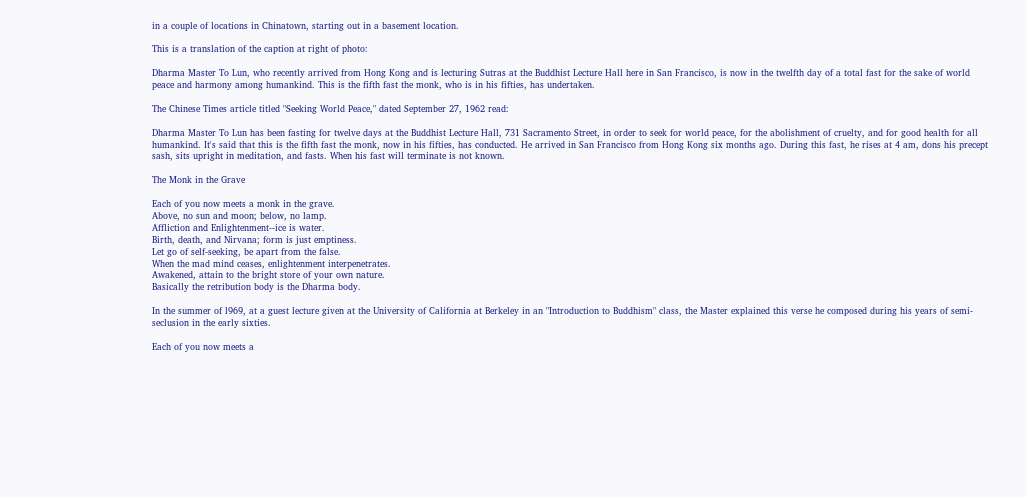in a couple of locations in Chinatown, starting out in a basement location.

This is a translation of the caption at right of photo:

Dharma Master To Lun, who recently arrived from Hong Kong and is lecturing Sutras at the Buddhist Lecture Hall here in San Francisco, is now in the twelfth day of a total fast for the sake of world peace and harmony among humankind. This is the fifth fast the monk, who is in his fifties, has undertaken.

The Chinese Times article titled "Seeking World Peace," dated September 27, 1962 read:

Dharma Master To Lun has been fasting for twelve days at the Buddhist Lecture Hall, 731 Sacramento Street, in order to seek for world peace, for the abolishment of cruelty, and for good health for all humankind. It's said that this is the fifth fast the monk, now in his fifties, has conducted. He arrived in San Francisco from Hong Kong six months ago. During this fast, he rises at 4 am, dons his precept sash, sits upright in meditation, and fasts. When his fast will terminate is not known.

The Monk in the Grave

Each of you now meets a monk in the grave.
Above, no sun and moon; below, no lamp.
Affliction and Enlightenment--ice is water.
Birth, death, and Nirvana; form is just emptiness.
Let go of self-seeking, be apart from the false.
When the mad mind ceases, enlightenment interpenetrates.
Awakened, attain to the bright store of your own nature.
Basically the retribution body is the Dharma body.

In the summer of l969, at a guest lecture given at the University of California at Berkeley in an "Introduction to Buddhism" class, the Master explained this verse he composed during his years of semi-seclusion in the early sixties.

Each of you now meets a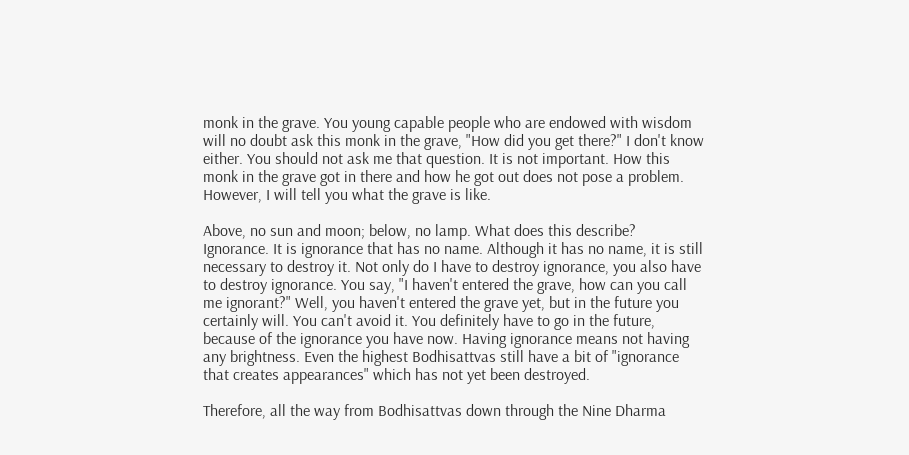monk in the grave. You young capable people who are endowed with wisdom will no doubt ask this monk in the grave, "How did you get there?" I don't know either. You should not ask me that question. It is not important. How this monk in the grave got in there and how he got out does not pose a problem. However, I will tell you what the grave is like.

Above, no sun and moon; below, no lamp. What does this describe? Ignorance. It is ignorance that has no name. Although it has no name, it is still necessary to destroy it. Not only do I have to destroy ignorance, you also have to destroy ignorance. You say, "I haven't entered the grave, how can you call me ignorant?" Well, you haven't entered the grave yet, but in the future you certainly will. You can't avoid it. You definitely have to go in the future, because of the ignorance you have now. Having ignorance means not having any brightness. Even the highest Bodhisattvas still have a bit of "ignorance that creates appearances" which has not yet been destroyed.

Therefore, all the way from Bodhisattvas down through the Nine Dharma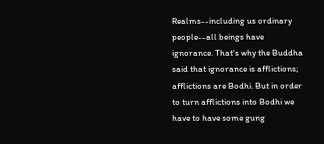Realms--including us ordinary people--all beings have ignorance. That's why the Buddha said that ignorance is afflictions; afflictions are Bodhi. But in order to turn afflictions into Bodhi we have to have some gung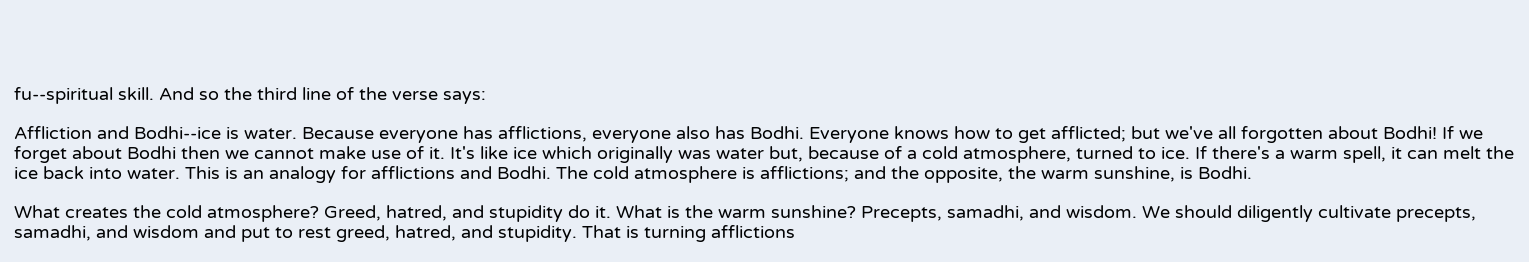fu--spiritual skill. And so the third line of the verse says:

Affliction and Bodhi--ice is water. Because everyone has afflictions, everyone also has Bodhi. Everyone knows how to get afflicted; but we've all forgotten about Bodhi! If we forget about Bodhi then we cannot make use of it. It's like ice which originally was water but, because of a cold atmosphere, turned to ice. If there's a warm spell, it can melt the ice back into water. This is an analogy for afflictions and Bodhi. The cold atmosphere is afflictions; and the opposite, the warm sunshine, is Bodhi.

What creates the cold atmosphere? Greed, hatred, and stupidity do it. What is the warm sunshine? Precepts, samadhi, and wisdom. We should diligently cultivate precepts, samadhi, and wisdom and put to rest greed, hatred, and stupidity. That is turning afflictions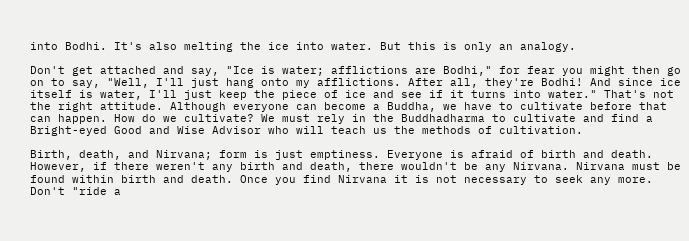into Bodhi. It's also melting the ice into water. But this is only an analogy.

Don't get attached and say, "Ice is water; afflictions are Bodhi," for fear you might then go on to say, "Well, I'll just hang onto my afflictions. After all, they're Bodhi! And since ice itself is water, I'll just keep the piece of ice and see if it turns into water." That's not the right attitude. Although everyone can become a Buddha, we have to cultivate before that can happen. How do we cultivate? We must rely in the Buddhadharma to cultivate and find a Bright-eyed Good and Wise Advisor who will teach us the methods of cultivation.

Birth, death, and Nirvana; form is just emptiness. Everyone is afraid of birth and death. However, if there weren't any birth and death, there wouldn't be any Nirvana. Nirvana must be found within birth and death. Once you find Nirvana it is not necessary to seek any more. Don't "ride a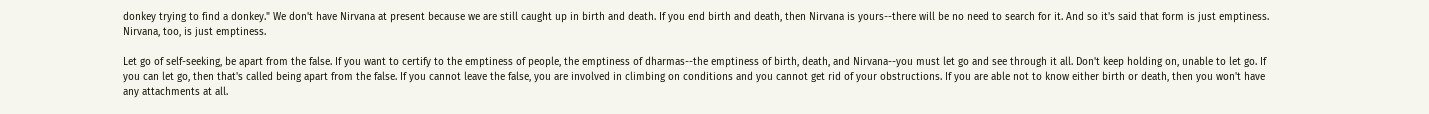donkey trying to find a donkey." We don't have Nirvana at present because we are still caught up in birth and death. If you end birth and death, then Nirvana is yours--there will be no need to search for it. And so it's said that form is just emptiness. Nirvana, too, is just emptiness.

Let go of self-seeking, be apart from the false. If you want to certify to the emptiness of people, the emptiness of dharmas--the emptiness of birth, death, and Nirvana--you must let go and see through it all. Don't keep holding on, unable to let go. If you can let go, then that's called being apart from the false. If you cannot leave the false, you are involved in climbing on conditions and you cannot get rid of your obstructions. If you are able not to know either birth or death, then you won't have any attachments at all.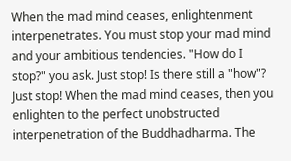When the mad mind ceases, enlightenment interpenetrates. You must stop your mad mind and your ambitious tendencies. "How do I stop?" you ask. Just stop! Is there still a "how"? Just stop! When the mad mind ceases, then you enlighten to the perfect unobstructed interpenetration of the Buddhadharma. The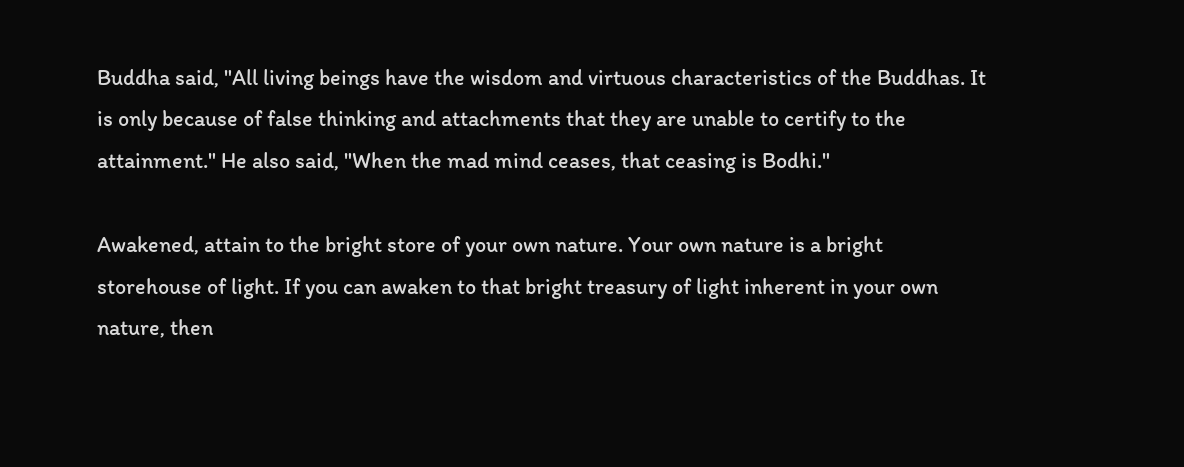Buddha said, "All living beings have the wisdom and virtuous characteristics of the Buddhas. It is only because of false thinking and attachments that they are unable to certify to the attainment." He also said, "When the mad mind ceases, that ceasing is Bodhi."

Awakened, attain to the bright store of your own nature. Your own nature is a bright storehouse of light. If you can awaken to that bright treasury of light inherent in your own nature, then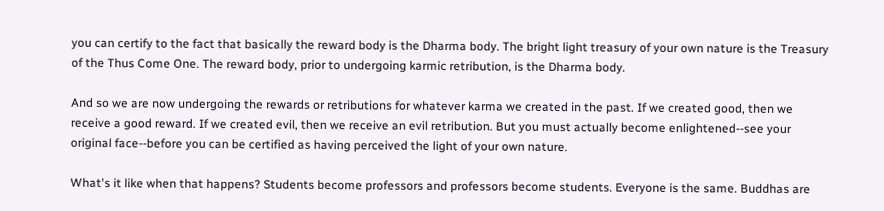you can certify to the fact that basically the reward body is the Dharma body. The bright light treasury of your own nature is the Treasury of the Thus Come One. The reward body, prior to undergoing karmic retribution, is the Dharma body.

And so we are now undergoing the rewards or retributions for whatever karma we created in the past. If we created good, then we receive a good reward. If we created evil, then we receive an evil retribution. But you must actually become enlightened--see your original face--before you can be certified as having perceived the light of your own nature.

What's it like when that happens? Students become professors and professors become students. Everyone is the same. Buddhas are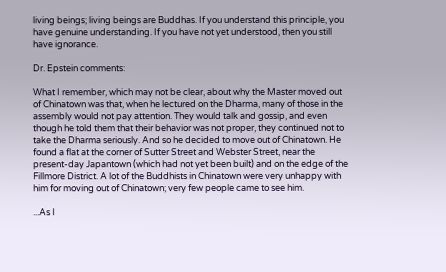living beings; living beings are Buddhas. If you understand this principle, you have genuine understanding. If you have not yet understood, then you still have ignorance.

Dr. Epstein comments:

What I remember, which may not be clear, about why the Master moved out of Chinatown was that, when he lectured on the Dharma, many of those in the assembly would not pay attention. They would talk and gossip, and even though he told them that their behavior was not proper, they continued not to take the Dharma seriously. And so he decided to move out of Chinatown. He found a flat at the corner of Sutter Street and Webster Street, near the present-day Japantown (which had not yet been built) and on the edge of the Fillmore District. A lot of the Buddhists in Chinatown were very unhappy with him for moving out of Chinatown; very few people came to see him.

...As I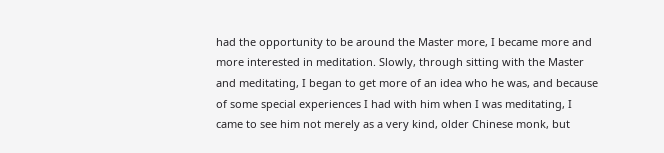had the opportunity to be around the Master more, I became more and more interested in meditation. Slowly, through sitting with the Master and meditating, I began to get more of an idea who he was, and because of some special experiences I had with him when I was meditating, I came to see him not merely as a very kind, older Chinese monk, but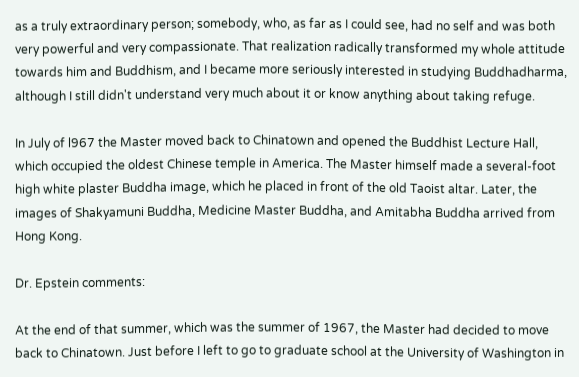as a truly extraordinary person; somebody, who, as far as I could see, had no self and was both very powerful and very compassionate. That realization radically transformed my whole attitude towards him and Buddhism, and I became more seriously interested in studying Buddhadharma, although I still didn't understand very much about it or know anything about taking refuge.

In July of l967 the Master moved back to Chinatown and opened the Buddhist Lecture Hall, which occupied the oldest Chinese temple in America. The Master himself made a several-foot high white plaster Buddha image, which he placed in front of the old Taoist altar. Later, the images of Shakyamuni Buddha, Medicine Master Buddha, and Amitabha Buddha arrived from Hong Kong.

Dr. Epstein comments:

At the end of that summer, which was the summer of 1967, the Master had decided to move back to Chinatown. Just before I left to go to graduate school at the University of Washington in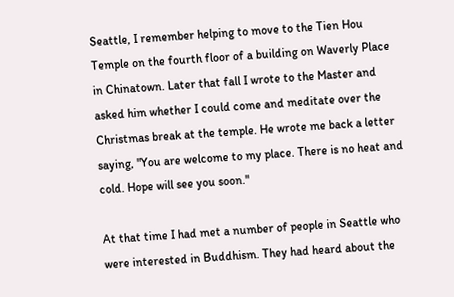Seattle, I remember helping to move to the Tien Hou Temple on the fourth floor of a building on Waverly Place in Chinatown. Later that fall I wrote to the Master and asked him whether I could come and meditate over the Christmas break at the temple. He wrote me back a letter saying, "You are welcome to my place. There is no heat and cold. Hope will see you soon."

At that time I had met a number of people in Seattle who were interested in Buddhism. They had heard about the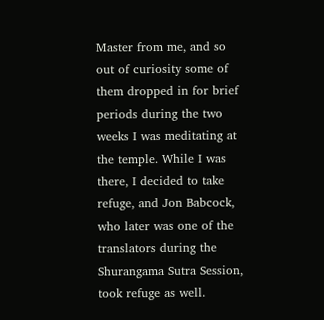Master from me, and so out of curiosity some of them dropped in for brief periods during the two weeks I was meditating at the temple. While I was there, I decided to take refuge, and Jon Babcock, who later was one of the translators during the Shurangama Sutra Session, took refuge as well.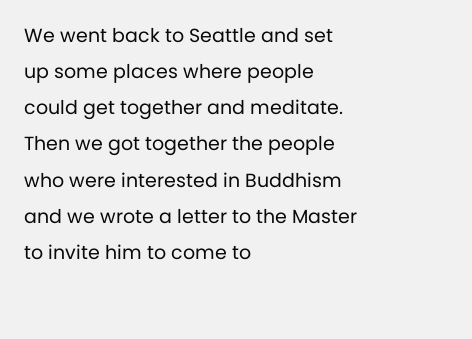We went back to Seattle and set up some places where people could get together and meditate. Then we got together the people who were interested in Buddhism and we wrote a letter to the Master to invite him to come to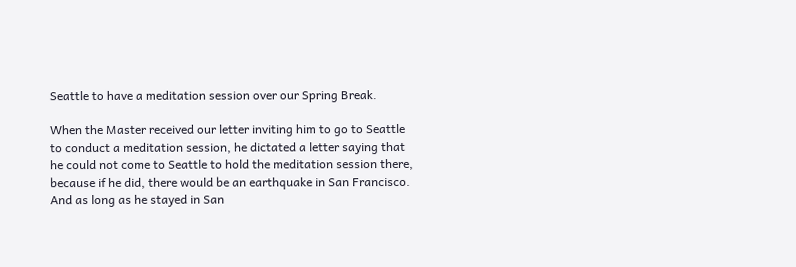Seattle to have a meditation session over our Spring Break.

When the Master received our letter inviting him to go to Seattle to conduct a meditation session, he dictated a letter saying that he could not come to Seattle to hold the meditation session there, because if he did, there would be an earthquake in San Francisco. And as long as he stayed in San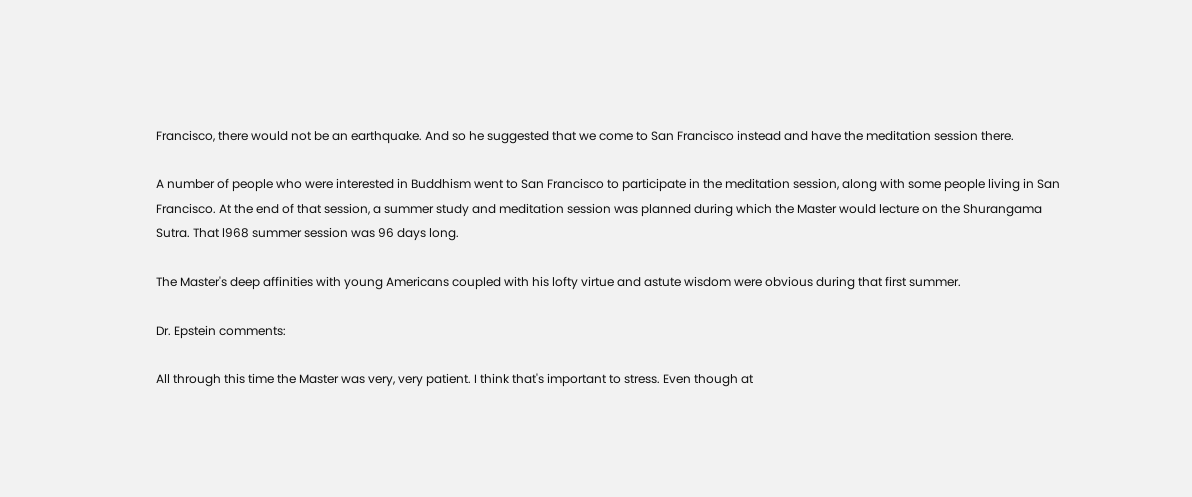Francisco, there would not be an earthquake. And so he suggested that we come to San Francisco instead and have the meditation session there.

A number of people who were interested in Buddhism went to San Francisco to participate in the meditation session, along with some people living in San Francisco. At the end of that session, a summer study and meditation session was planned during which the Master would lecture on the Shurangama Sutra. That l968 summer session was 96 days long.

The Master's deep affinities with young Americans coupled with his lofty virtue and astute wisdom were obvious during that first summer.

Dr. Epstein comments:

All through this time the Master was very, very patient. I think that's important to stress. Even though at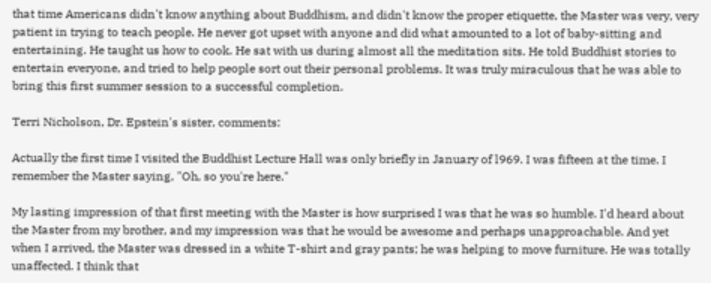that time Americans didn't know anything about Buddhism, and didn't know the proper etiquette, the Master was very, very patient in trying to teach people. He never got upset with anyone and did what amounted to a lot of baby-sitting and entertaining. He taught us how to cook. He sat with us during almost all the meditation sits. He told Buddhist stories to entertain everyone, and tried to help people sort out their personal problems. It was truly miraculous that he was able to bring this first summer session to a successful completion.

Terri Nicholson, Dr. Epstein's sister, comments:

Actually the first time I visited the Buddhist Lecture Hall was only briefly in January of l969. I was fifteen at the time. I remember the Master saying, "Oh, so you're here."

My lasting impression of that first meeting with the Master is how surprised I was that he was so humble. I'd heard about the Master from my brother, and my impression was that he would be awesome and perhaps unapproachable. And yet when I arrived, the Master was dressed in a white T-shirt and gray pants; he was helping to move furniture. He was totally unaffected. I think that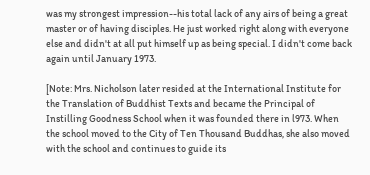was my strongest impression--his total lack of any airs of being a great master or of having disciples. He just worked right along with everyone else and didn't at all put himself up as being special. I didn't come back again until January 1973.

[Note: Mrs. Nicholson later resided at the International Institute for the Translation of Buddhist Texts and became the Principal of Instilling Goodness School when it was founded there in l973. When the school moved to the City of Ten Thousand Buddhas, she also moved with the school and continues to guide its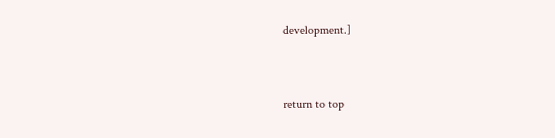development.]


return to top